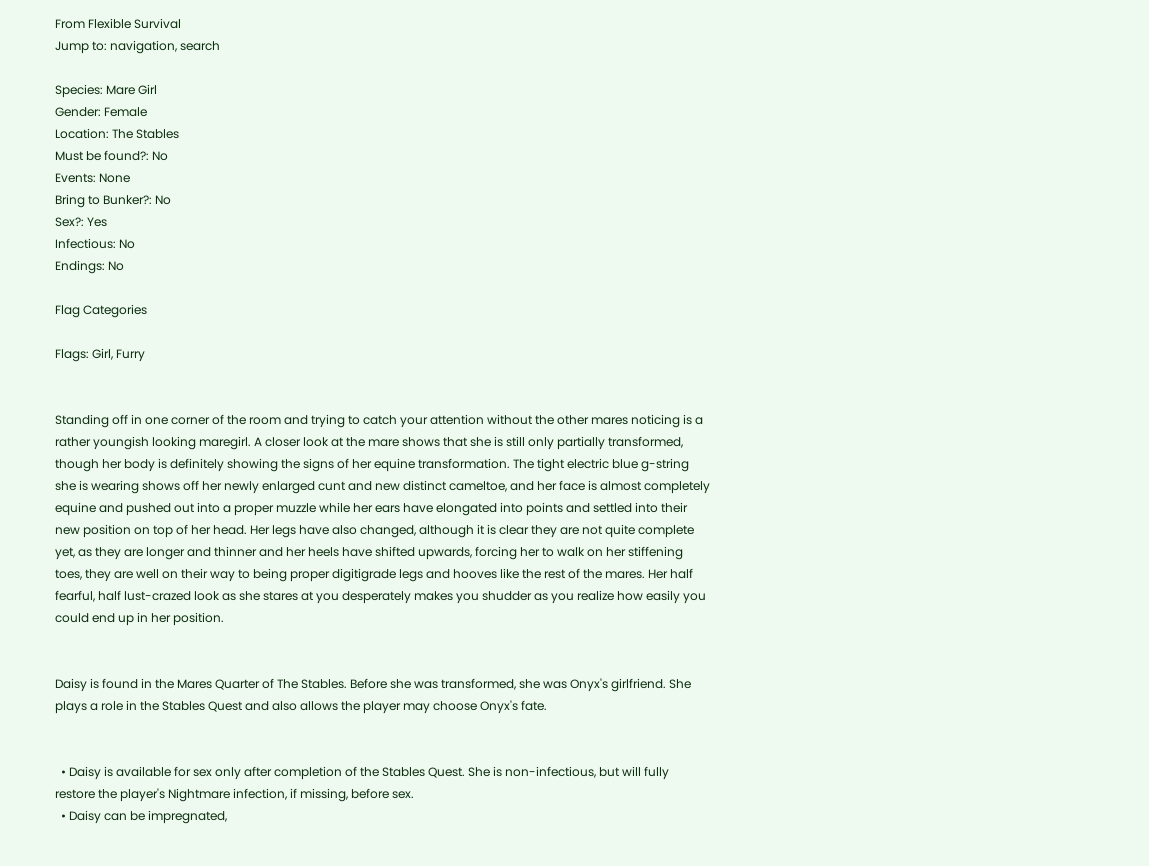From Flexible Survival
Jump to: navigation, search

Species: Mare Girl
Gender: Female
Location: The Stables
Must be found?: No
Events: None
Bring to Bunker?: No
Sex?: Yes
Infectious: No
Endings: No

Flag Categories

Flags: Girl, Furry


Standing off in one corner of the room and trying to catch your attention without the other mares noticing is a rather youngish looking maregirl. A closer look at the mare shows that she is still only partially transformed, though her body is definitely showing the signs of her equine transformation. The tight electric blue g-string she is wearing shows off her newly enlarged cunt and new distinct cameltoe, and her face is almost completely equine and pushed out into a proper muzzle while her ears have elongated into points and settled into their new position on top of her head. Her legs have also changed, although it is clear they are not quite complete yet, as they are longer and thinner and her heels have shifted upwards, forcing her to walk on her stiffening toes, they are well on their way to being proper digitigrade legs and hooves like the rest of the mares. Her half fearful, half lust-crazed look as she stares at you desperately makes you shudder as you realize how easily you could end up in her position.


Daisy is found in the Mares Quarter of The Stables. Before she was transformed, she was Onyx's girlfriend. She plays a role in the Stables Quest and also allows the player may choose Onyx's fate.


  • Daisy is available for sex only after completion of the Stables Quest. She is non-infectious, but will fully restore the player's Nightmare infection, if missing, before sex.
  • Daisy can be impregnated,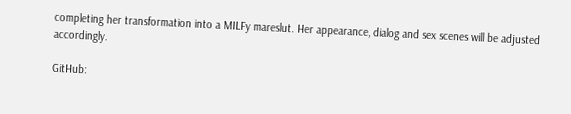completing her transformation into a MILFy mareslut. Her appearance, dialog and sex scenes will be adjusted accordingly.

GitHub: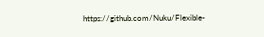https://github.com/Nuku/Flexible-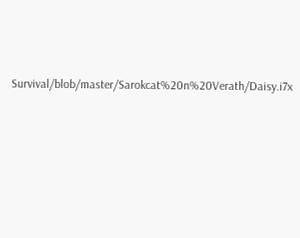Survival/blob/master/Sarokcat%20n%20Verath/Daisy.i7x